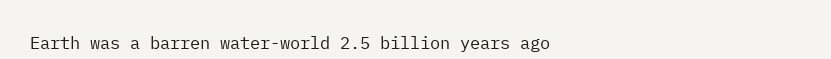Earth was a barren water-world 2.5 billion years ago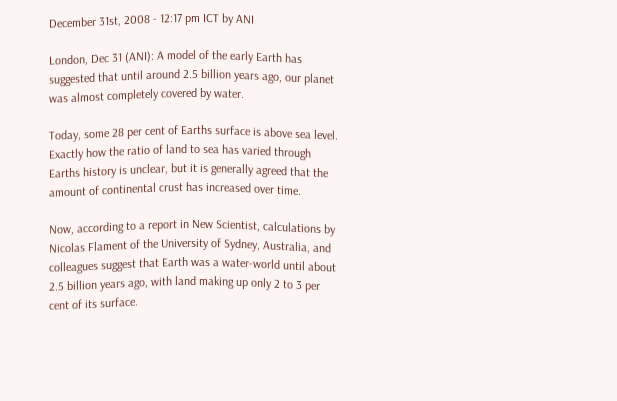December 31st, 2008 - 12:17 pm ICT by ANI

London, Dec 31 (ANI): A model of the early Earth has suggested that until around 2.5 billion years ago, our planet was almost completely covered by water.

Today, some 28 per cent of Earths surface is above sea level. Exactly how the ratio of land to sea has varied through Earths history is unclear, but it is generally agreed that the amount of continental crust has increased over time.

Now, according to a report in New Scientist, calculations by Nicolas Flament of the University of Sydney, Australia, and colleagues suggest that Earth was a water-world until about 2.5 billion years ago, with land making up only 2 to 3 per cent of its surface.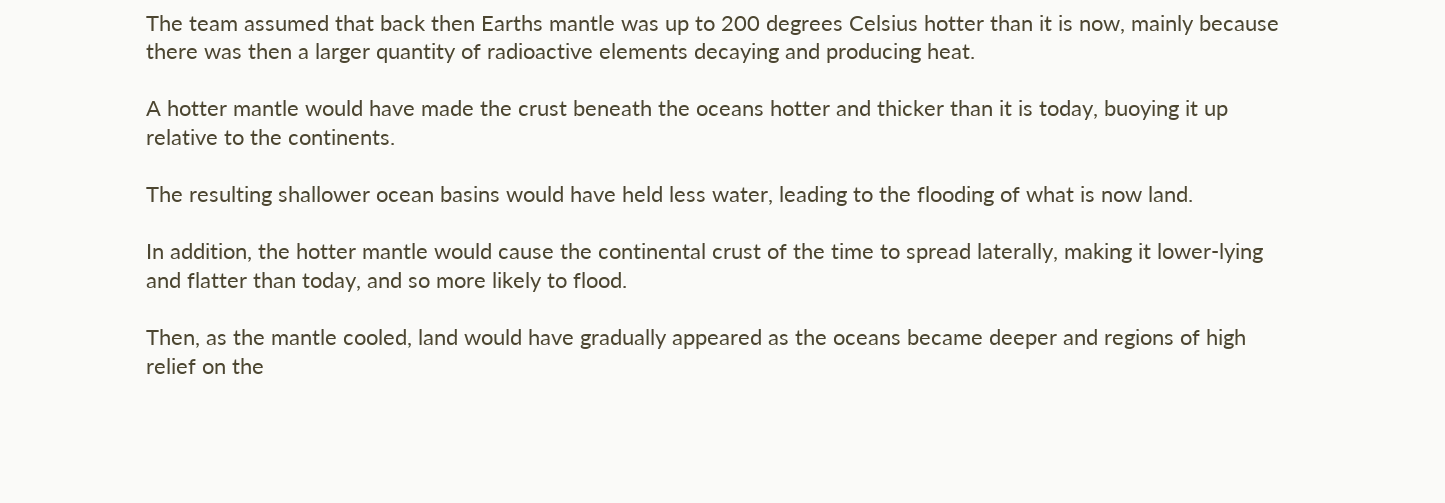The team assumed that back then Earths mantle was up to 200 degrees Celsius hotter than it is now, mainly because there was then a larger quantity of radioactive elements decaying and producing heat.

A hotter mantle would have made the crust beneath the oceans hotter and thicker than it is today, buoying it up relative to the continents.

The resulting shallower ocean basins would have held less water, leading to the flooding of what is now land.

In addition, the hotter mantle would cause the continental crust of the time to spread laterally, making it lower-lying and flatter than today, and so more likely to flood.

Then, as the mantle cooled, land would have gradually appeared as the oceans became deeper and regions of high relief on the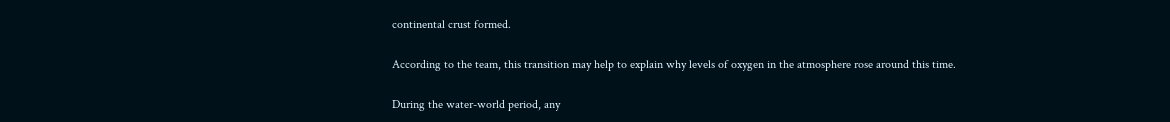continental crust formed.

According to the team, this transition may help to explain why levels of oxygen in the atmosphere rose around this time.

During the water-world period, any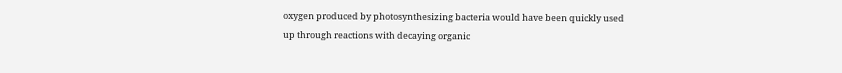oxygen produced by photosynthesizing bacteria would have been quickly used up through reactions with decaying organic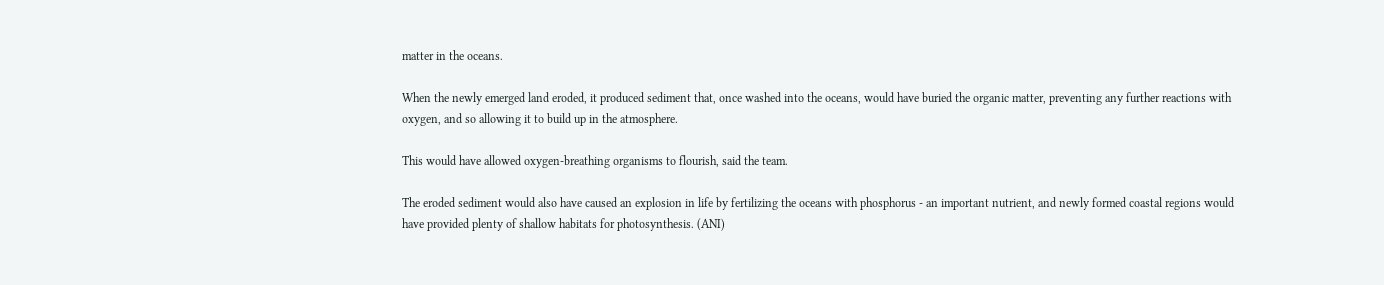matter in the oceans.

When the newly emerged land eroded, it produced sediment that, once washed into the oceans, would have buried the organic matter, preventing any further reactions with oxygen, and so allowing it to build up in the atmosphere.

This would have allowed oxygen-breathing organisms to flourish, said the team.

The eroded sediment would also have caused an explosion in life by fertilizing the oceans with phosphorus - an important nutrient, and newly formed coastal regions would have provided plenty of shallow habitats for photosynthesis. (ANI)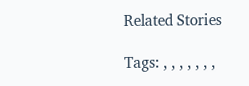Related Stories

Tags: , , , , , , ,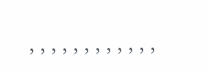, , , , , , , , , , , ,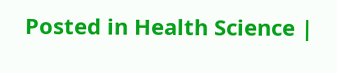Posted in Health Science |